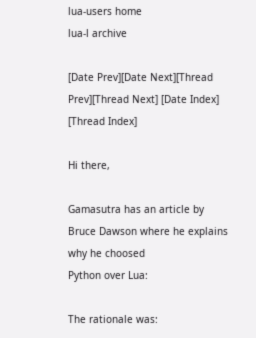lua-users home
lua-l archive

[Date Prev][Date Next][Thread Prev][Thread Next] [Date Index] [Thread Index]

Hi there,

Gamasutra has an article by Bruce Dawson where he explains why he choosed
Python over Lua:

The rationale was: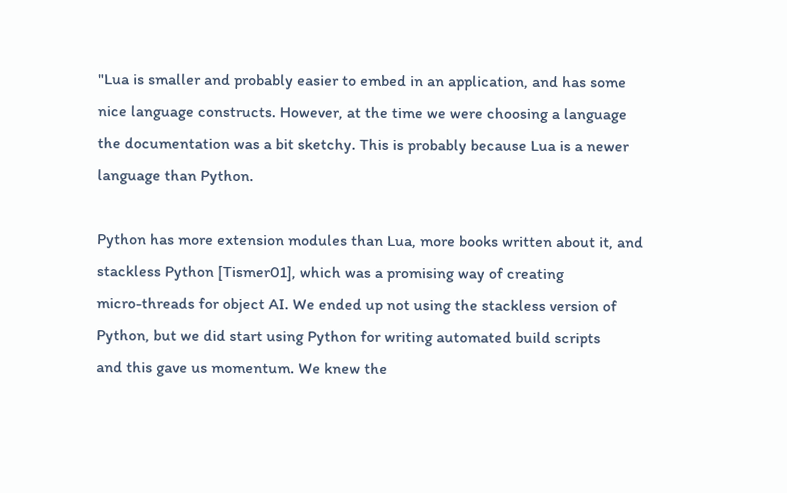"Lua is smaller and probably easier to embed in an application, and has some
nice language constructs. However, at the time we were choosing a language
the documentation was a bit sketchy. This is probably because Lua is a newer
language than Python.

Python has more extension modules than Lua, more books written about it, and
stackless Python [Tismer01], which was a promising way of creating
micro-threads for object AI. We ended up not using the stackless version of
Python, but we did start using Python for writing automated build scripts
and this gave us momentum. We knew the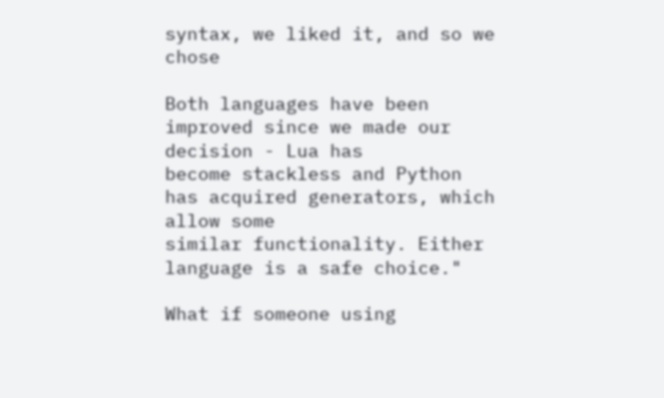syntax, we liked it, and so we chose

Both languages have been improved since we made our decision - Lua has
become stackless and Python has acquired generators, which allow some
similar functionality. Either language is a safe choice."

What if someone using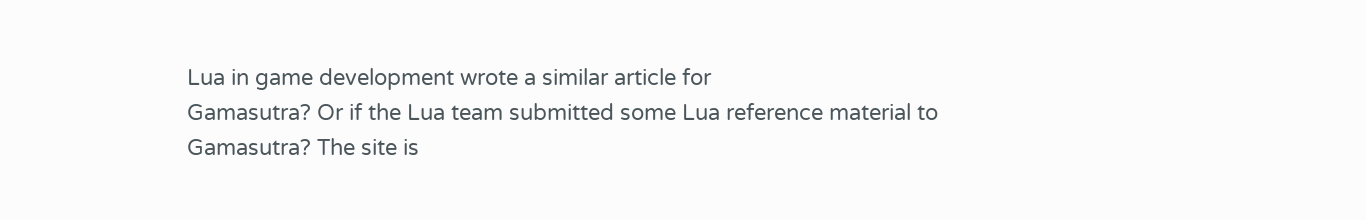Lua in game development wrote a similar article for
Gamasutra? Or if the Lua team submitted some Lua reference material to
Gamasutra? The site is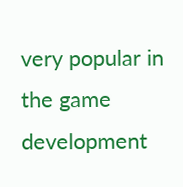very popular in the game development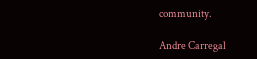community.

Andre Carregal